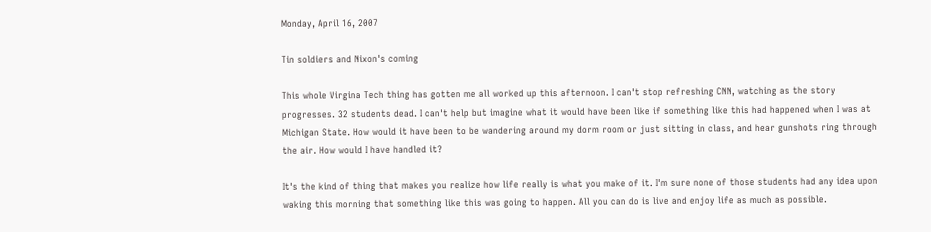Monday, April 16, 2007

Tin soldiers and Nixon's coming

This whole Virgina Tech thing has gotten me all worked up this afternoon. I can't stop refreshing CNN, watching as the story progresses. 32 students dead. I can't help but imagine what it would have been like if something like this had happened when I was at Michigan State. How would it have been to be wandering around my dorm room or just sitting in class, and hear gunshots ring through the air. How would I have handled it?

It's the kind of thing that makes you realize how life really is what you make of it. I'm sure none of those students had any idea upon waking this morning that something like this was going to happen. All you can do is live and enjoy life as much as possible.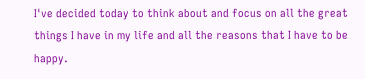I've decided today to think about and focus on all the great things I have in my life and all the reasons that I have to be happy.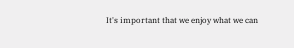It's important that we enjoy what we can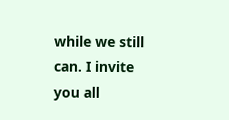while we still can. I invite you all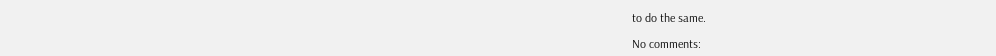to do the same.

No comments: